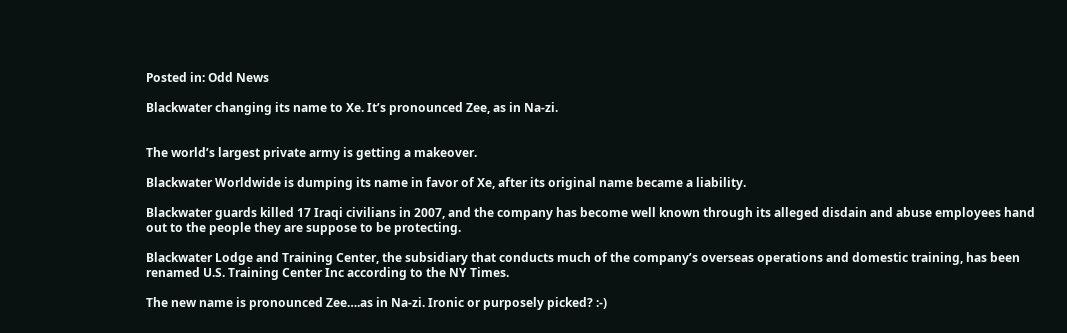Posted in: Odd News

Blackwater changing its name to Xe. It’s pronounced Zee, as in Na-zi.


The world’s largest private army is getting a makeover.

Blackwater Worldwide is dumping its name in favor of Xe, after its original name became a liability.

Blackwater guards killed 17 Iraqi civilians in 2007, and the company has become well known through its alleged disdain and abuse employees hand out to the people they are suppose to be protecting.

Blackwater Lodge and Training Center, the subsidiary that conducts much of the company’s overseas operations and domestic training, has been renamed U.S. Training Center Inc according to the NY Times.

The new name is pronounced Zee….as in Na-zi. Ironic or purposely picked? :-)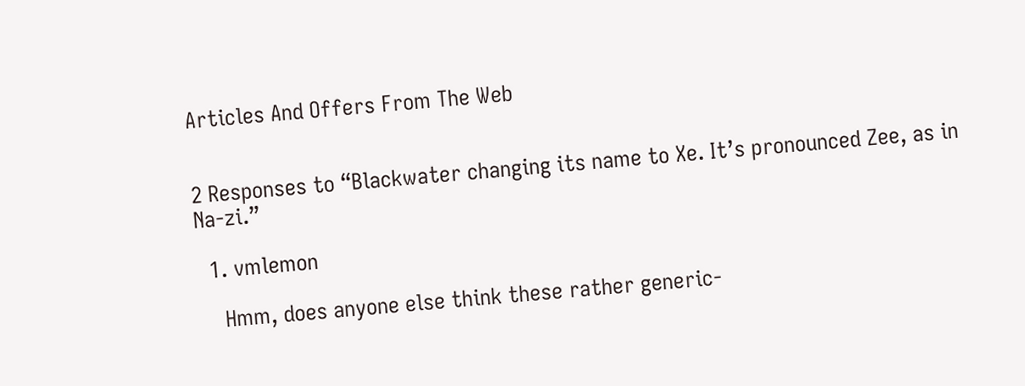Articles And Offers From The Web


2 Responses to “Blackwater changing its name to Xe. It’s pronounced Zee, as in Na-zi.”

  1. vmlemon

    Hmm, does anyone else think these rather generic-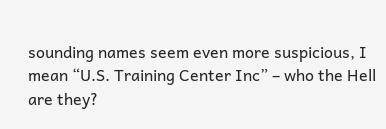sounding names seem even more suspicious, I mean “U.S. Training Center Inc” – who the Hell are they?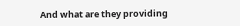And what are they providing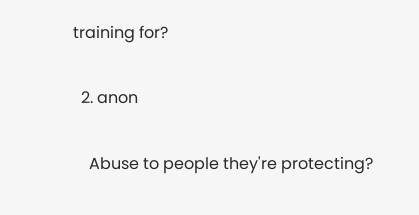training for?

  2. anon

    Abuse to people they're protecting?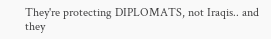They're protecting DIPLOMATS, not Iraqis.. and they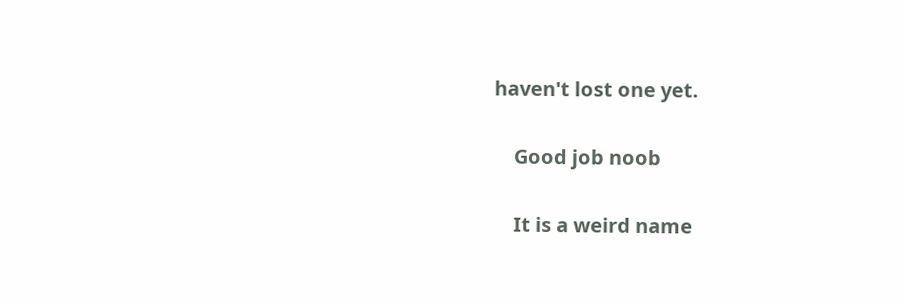haven't lost one yet.

    Good job noob

    It is a weird name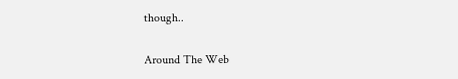though..

Around The Web